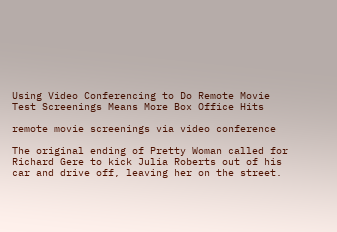Using Video Conferencing to Do Remote Movie Test Screenings Means More Box Office Hits

remote movie screenings via video conference

The original ending of Pretty Woman called for Richard Gere to kick Julia Roberts out of his car and drive off, leaving her on the street.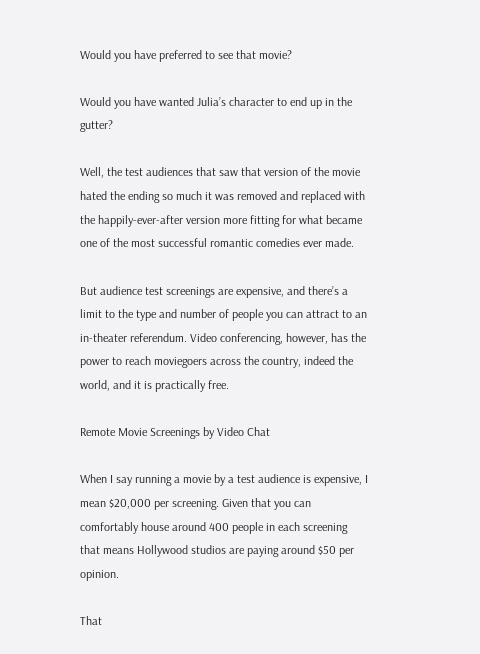Would you have preferred to see that movie?

Would you have wanted Julia’s character to end up in the gutter?

Well, the test audiences that saw that version of the movie hated the ending so much it was removed and replaced with the happily-ever-after version more fitting for what became one of the most successful romantic comedies ever made.

But audience test screenings are expensive, and there’s a limit to the type and number of people you can attract to an in-theater referendum. Video conferencing, however, has the power to reach moviegoers across the country, indeed the world, and it is practically free.

Remote Movie Screenings by Video Chat

When I say running a movie by a test audience is expensive, I mean $20,000 per screening. Given that you can comfortably house around 400 people in each screening that means Hollywood studios are paying around $50 per opinion.

That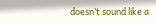doesn’t sound like a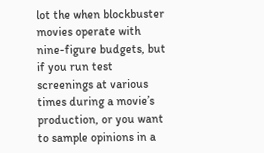lot the when blockbuster movies operate with nine-figure budgets, but if you run test screenings at various times during a movie’s production, or you want to sample opinions in a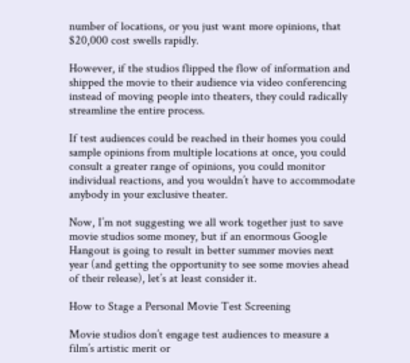number of locations, or you just want more opinions, that $20,000 cost swells rapidly.

However, if the studios flipped the flow of information and shipped the movie to their audience via video conferencing instead of moving people into theaters, they could radically streamline the entire process.

If test audiences could be reached in their homes you could sample opinions from multiple locations at once, you could consult a greater range of opinions, you could monitor individual reactions, and you wouldn’t have to accommodate anybody in your exclusive theater.

Now, I’m not suggesting we all work together just to save movie studios some money, but if an enormous Google Hangout is going to result in better summer movies next year (and getting the opportunity to see some movies ahead of their release), let’s at least consider it.

How to Stage a Personal Movie Test Screening

Movie studios don’t engage test audiences to measure a film’s artistic merit or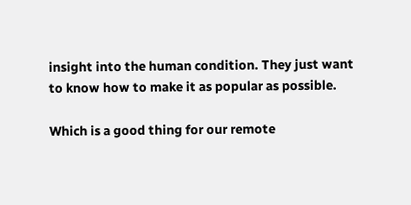insight into the human condition. They just want to know how to make it as popular as possible.

Which is a good thing for our remote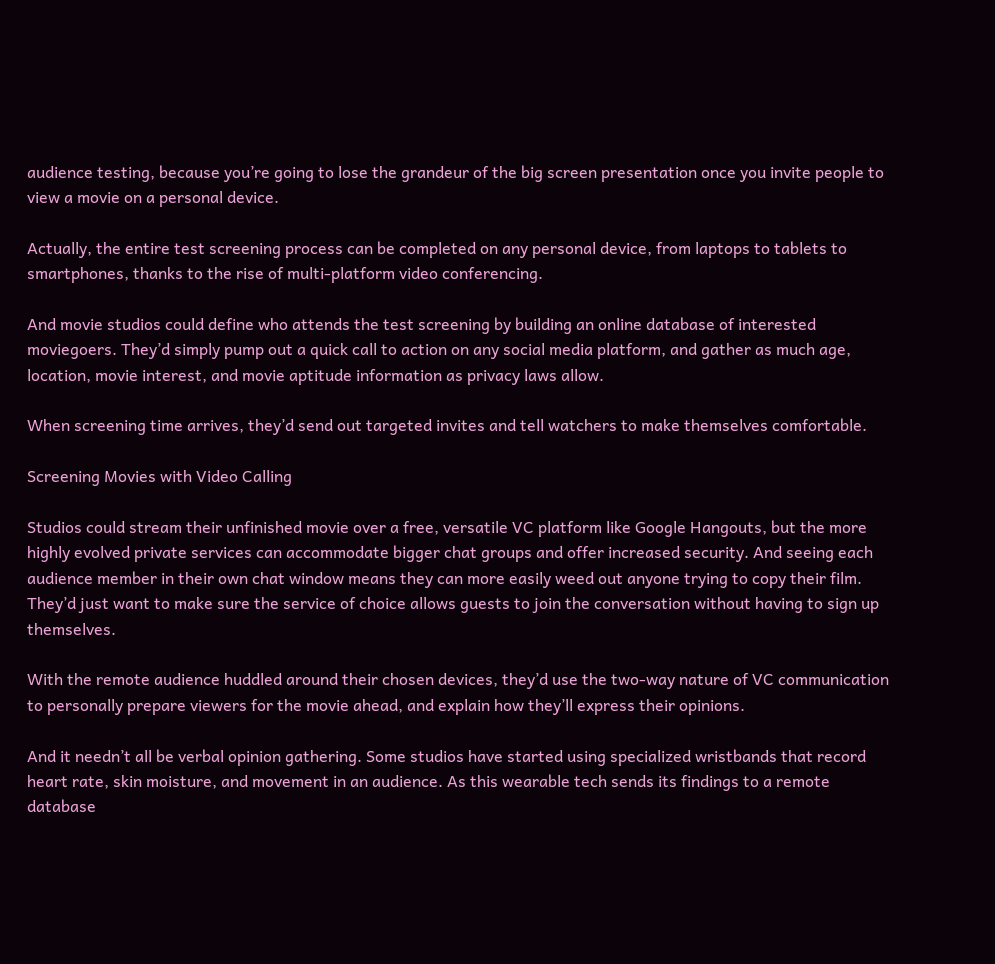audience testing, because you’re going to lose the grandeur of the big screen presentation once you invite people to view a movie on a personal device.

Actually, the entire test screening process can be completed on any personal device, from laptops to tablets to smartphones, thanks to the rise of multi-platform video conferencing.

And movie studios could define who attends the test screening by building an online database of interested moviegoers. They’d simply pump out a quick call to action on any social media platform, and gather as much age, location, movie interest, and movie aptitude information as privacy laws allow.

When screening time arrives, they’d send out targeted invites and tell watchers to make themselves comfortable.

Screening Movies with Video Calling

Studios could stream their unfinished movie over a free, versatile VC platform like Google Hangouts, but the more highly evolved private services can accommodate bigger chat groups and offer increased security. And seeing each audience member in their own chat window means they can more easily weed out anyone trying to copy their film. They’d just want to make sure the service of choice allows guests to join the conversation without having to sign up themselves.

With the remote audience huddled around their chosen devices, they’d use the two-way nature of VC communication to personally prepare viewers for the movie ahead, and explain how they’ll express their opinions.

And it needn’t all be verbal opinion gathering. Some studios have started using specialized wristbands that record heart rate, skin moisture, and movement in an audience. As this wearable tech sends its findings to a remote database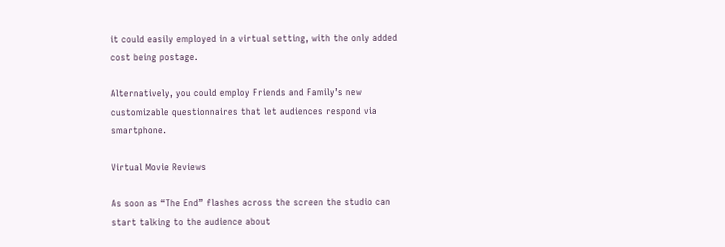it could easily employed in a virtual setting, with the only added cost being postage.

Alternatively, you could employ Friends and Family’s new customizable questionnaires that let audiences respond via smartphone.

Virtual Movie Reviews

As soon as “The End” flashes across the screen the studio can start talking to the audience about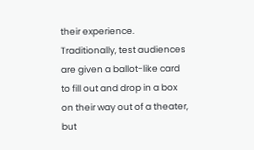their experience. Traditionally, test audiences are given a ballot-like card to fill out and drop in a box on their way out of a theater, but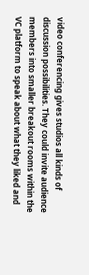video conferencing gives studios all kinds of discussion possibilities. They could invite audience members into smaller breakout rooms within the VC platform to speak about what they liked and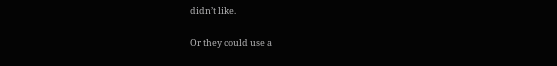didn’t like.

Or they could use a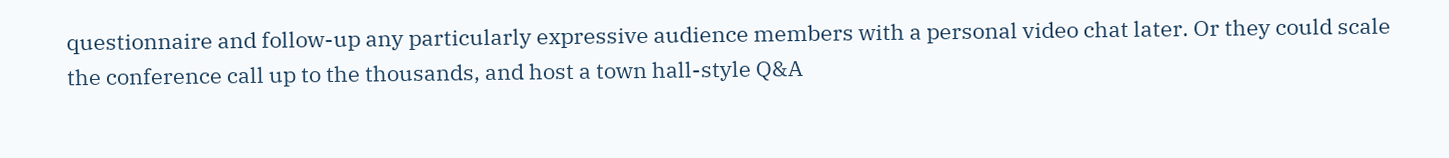questionnaire and follow-up any particularly expressive audience members with a personal video chat later. Or they could scale the conference call up to the thousands, and host a town hall-style Q&A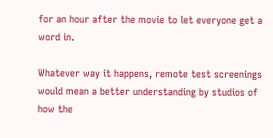for an hour after the movie to let everyone get a word in.

Whatever way it happens, remote test screenings would mean a better understanding by studios of how the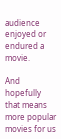audience enjoyed or endured a movie.

And hopefully that means more popular movies for us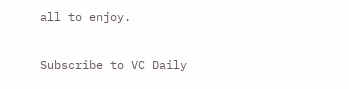all to enjoy.

Subscribe to VC Daily